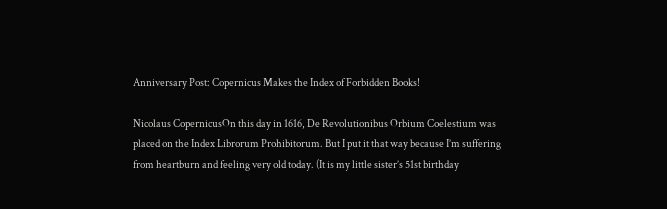Anniversary Post: Copernicus Makes the Index of Forbidden Books!

Nicolaus CopernicusOn this day in 1616, De Revolutionibus Orbium Coelestium was placed on the Index Librorum Prohibitorum. But I put it that way because I’m suffering from heartburn and feeling very old today. (It is my little sister’s 51st birthday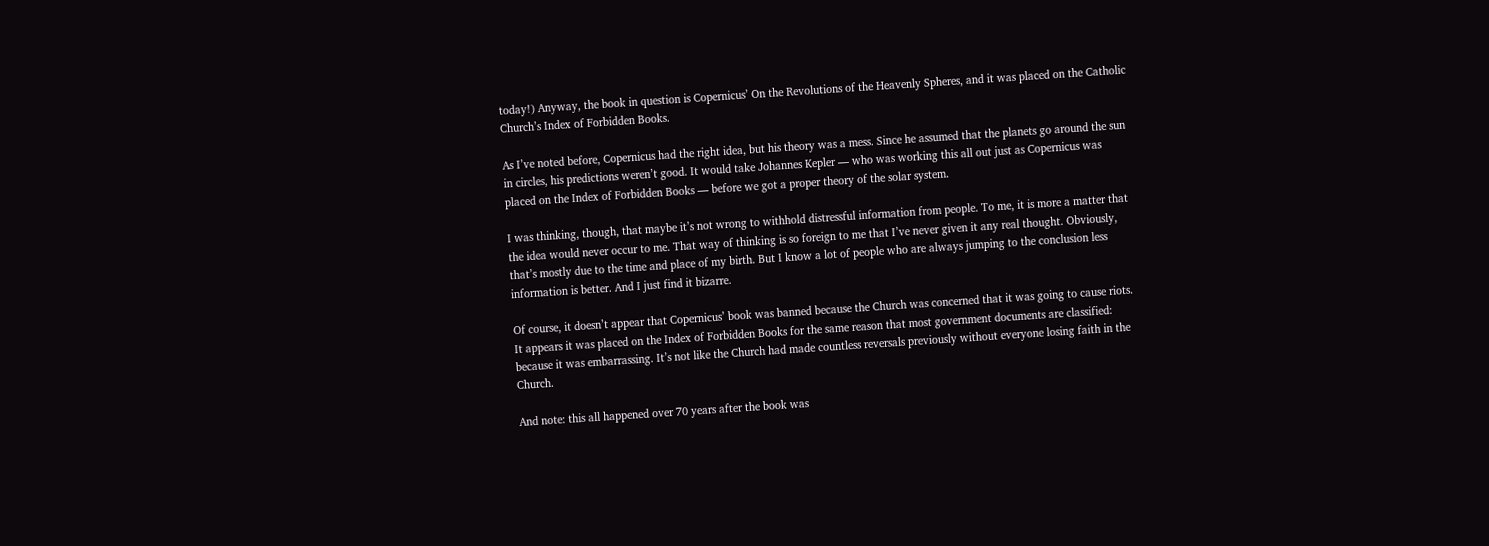today!) Anyway, the book in question is Copernicus’ On the Revolutions of the Heavenly Spheres, and it was placed on the Catholic Church’s Index of Forbidden Books.

As I’ve noted before, Copernicus had the right idea, but his theory was a mess. Since he assumed that the planets go around the sun in circles, his predictions weren’t good. It would take Johannes Kepler — who was working this all out just as Copernicus was placed on the Index of Forbidden Books — before we got a proper theory of the solar system.

I was thinking, though, that maybe it’s not wrong to withhold distressful information from people. To me, it is more a matter that the idea would never occur to me. That way of thinking is so foreign to me that I’ve never given it any real thought. Obviously, that’s mostly due to the time and place of my birth. But I know a lot of people who are always jumping to the conclusion less information is better. And I just find it bizarre.

Of course, it doesn’t appear that Copernicus’ book was banned because the Church was concerned that it was going to cause riots. It appears it was placed on the Index of Forbidden Books for the same reason that most government documents are classified: because it was embarrassing. It’s not like the Church had made countless reversals previously without everyone losing faith in the Church.

And note: this all happened over 70 years after the book was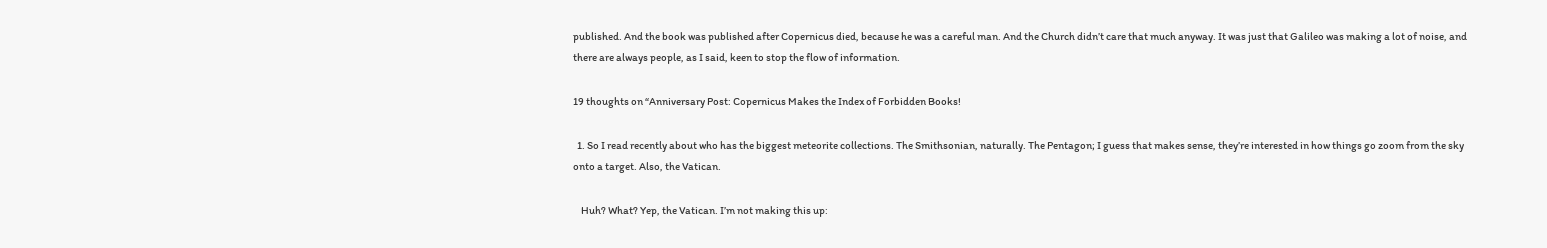published. And the book was published after Copernicus died, because he was a careful man. And the Church didn’t care that much anyway. It was just that Galileo was making a lot of noise, and there are always people, as I said, keen to stop the flow of information.

19 thoughts on “Anniversary Post: Copernicus Makes the Index of Forbidden Books!

  1. So I read recently about who has the biggest meteorite collections. The Smithsonian, naturally. The Pentagon; I guess that makes sense, they’re interested in how things go zoom from the sky onto a target. Also, the Vatican.

    Huh? What? Yep, the Vatican. I’m not making this up: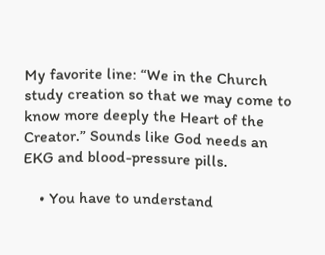My favorite line: “We in the Church study creation so that we may come to know more deeply the Heart of the Creator.” Sounds like God needs an EKG and blood-pressure pills.

    • You have to understand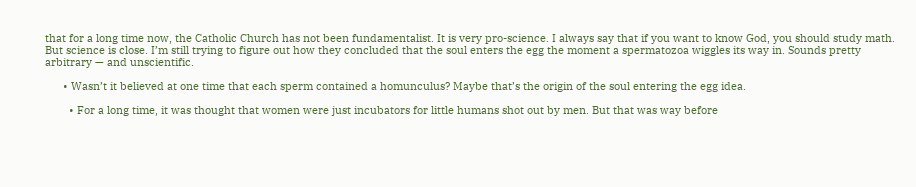that for a long time now, the Catholic Church has not been fundamentalist. It is very pro-science. I always say that if you want to know God, you should study math. But science is close. I’m still trying to figure out how they concluded that the soul enters the egg the moment a spermatozoa wiggles its way in. Sounds pretty arbitrary — and unscientific.

      • Wasn’t it believed at one time that each sperm contained a homunculus? Maybe that’s the origin of the soul entering the egg idea.

        • For a long time, it was thought that women were just incubators for little humans shot out by men. But that was way before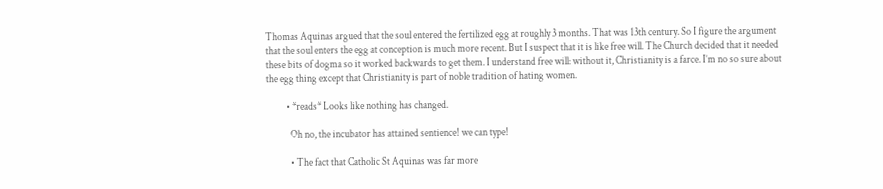Thomas Aquinas argued that the soul entered the fertilized egg at roughly 3 months. That was 13th century. So I figure the argument that the soul enters the egg at conception is much more recent. But I suspect that it is like free will. The Church decided that it needed these bits of dogma so it worked backwards to get them. I understand free will: without it, Christianity is a farce. I’m no so sure about the egg thing except that Christianity is part of noble tradition of hating women.

          • *reads* Looks like nothing has changed.

            Oh no, the incubator has attained sentience! we can type!

            • The fact that Catholic St Aquinas was far more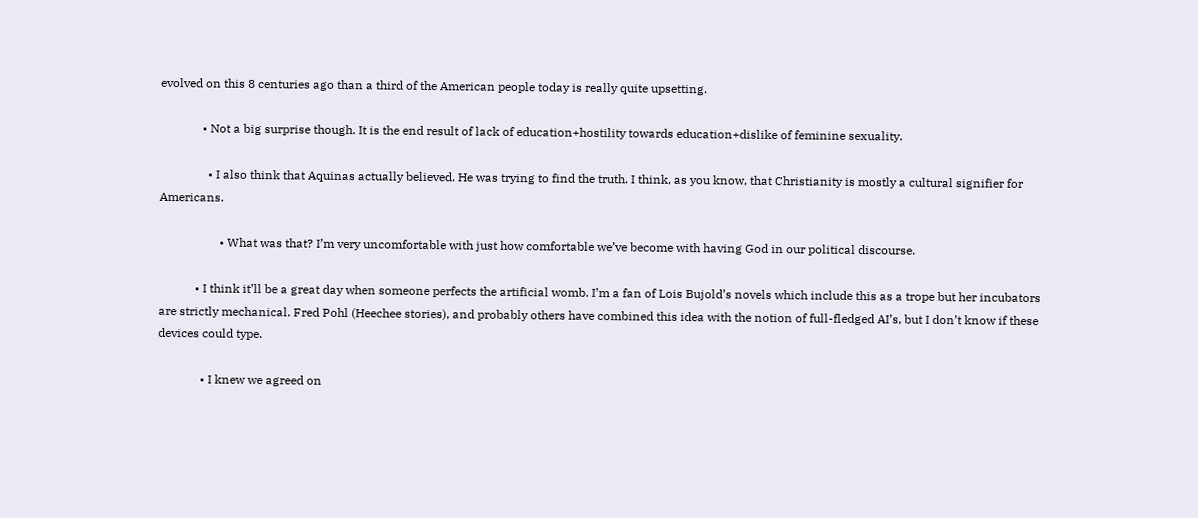evolved on this 8 centuries ago than a third of the American people today is really quite upsetting.

              • Not a big surprise though. It is the end result of lack of education+hostility towards education+dislike of feminine sexuality.

                • I also think that Aquinas actually believed. He was trying to find the truth. I think, as you know, that Christianity is mostly a cultural signifier for Americans.

                    • What was that? I’m very uncomfortable with just how comfortable we’ve become with having God in our political discourse.

            • I think it’ll be a great day when someone perfects the artificial womb. I’m a fan of Lois Bujold’s novels which include this as a trope but her incubators are strictly mechanical. Fred Pohl (Heechee stories), and probably others have combined this idea with the notion of full-fledged AI’s, but I don’t know if these devices could type.

              • I knew we agreed on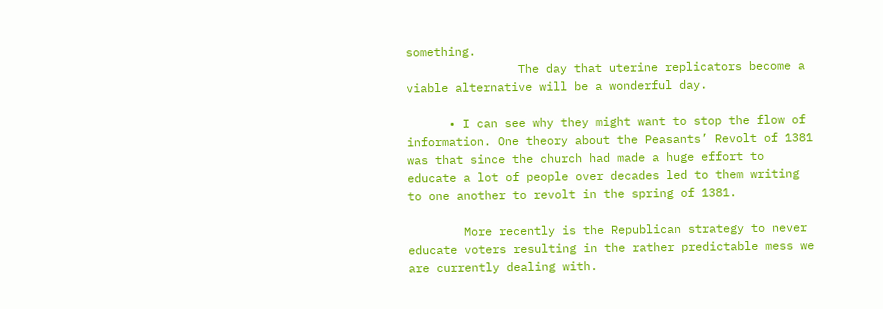something.
                The day that uterine replicators become a viable alternative will be a wonderful day.

      • I can see why they might want to stop the flow of information. One theory about the Peasants’ Revolt of 1381 was that since the church had made a huge effort to educate a lot of people over decades led to them writing to one another to revolt in the spring of 1381.

        More recently is the Republican strategy to never educate voters resulting in the rather predictable mess we are currently dealing with.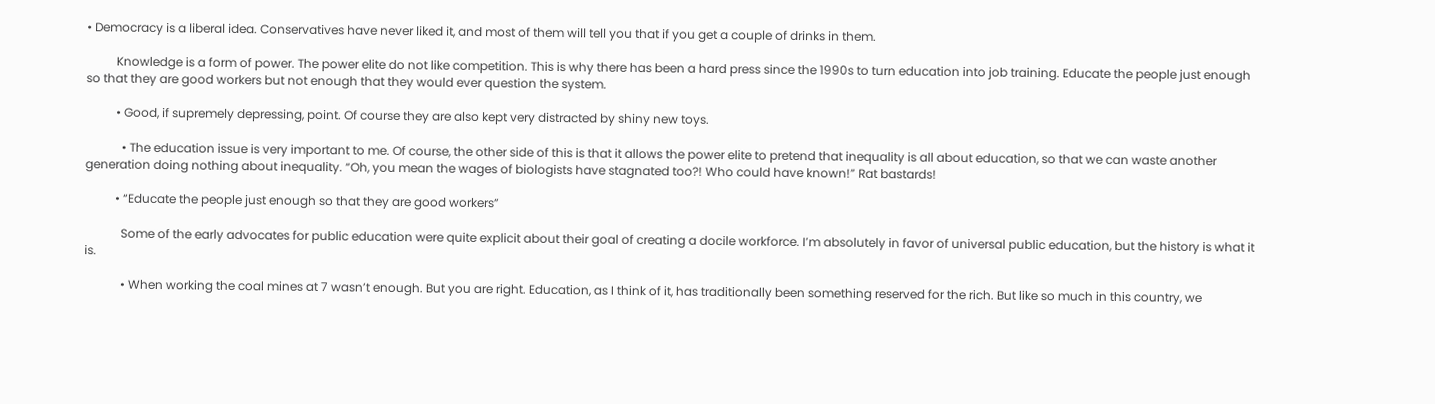• Democracy is a liberal idea. Conservatives have never liked it, and most of them will tell you that if you get a couple of drinks in them.

          Knowledge is a form of power. The power elite do not like competition. This is why there has been a hard press since the 1990s to turn education into job training. Educate the people just enough so that they are good workers but not enough that they would ever question the system.

          • Good, if supremely depressing, point. Of course they are also kept very distracted by shiny new toys.

            • The education issue is very important to me. Of course, the other side of this is that it allows the power elite to pretend that inequality is all about education, so that we can waste another generation doing nothing about inequality. “Oh, you mean the wages of biologists have stagnated too?! Who could have known!” Rat bastards!

          • “Educate the people just enough so that they are good workers”

            Some of the early advocates for public education were quite explicit about their goal of creating a docile workforce. I’m absolutely in favor of universal public education, but the history is what it is.

            • When working the coal mines at 7 wasn’t enough. But you are right. Education, as I think of it, has traditionally been something reserved for the rich. But like so much in this country, we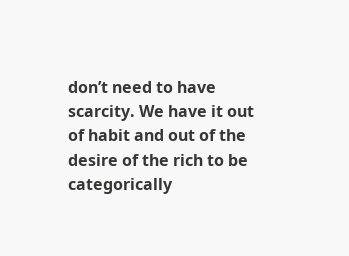don’t need to have scarcity. We have it out of habit and out of the desire of the rich to be categorically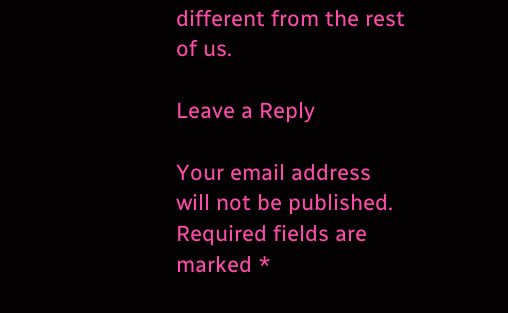different from the rest of us.

Leave a Reply

Your email address will not be published. Required fields are marked *